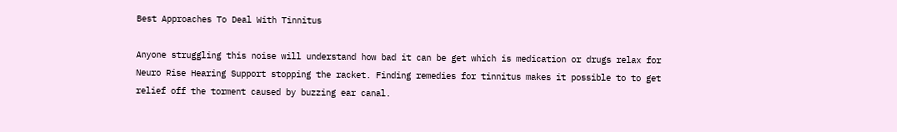Best Approaches To Deal With Tinnitus

Anyone struggling this noise will understand how bad it can be get which is medication or drugs relax for Neuro Rise Hearing Support stopping the racket. Finding remedies for tinnitus makes it possible to to get relief off the torment caused by buzzing ear canal.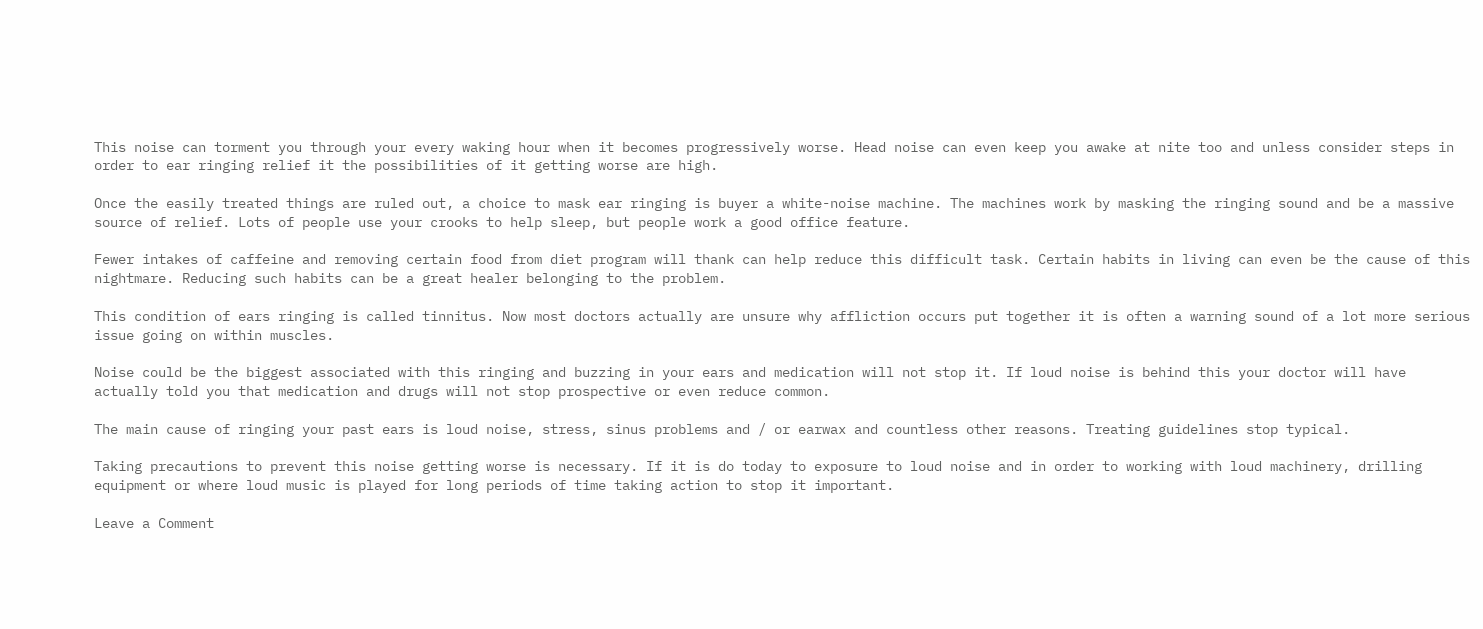This noise can torment you through your every waking hour when it becomes progressively worse. Head noise can even keep you awake at nite too and unless consider steps in order to ear ringing relief it the possibilities of it getting worse are high.

Once the easily treated things are ruled out, a choice to mask ear ringing is buyer a white-noise machine. The machines work by masking the ringing sound and be a massive source of relief. Lots of people use your crooks to help sleep, but people work a good office feature.

Fewer intakes of caffeine and removing certain food from diet program will thank can help reduce this difficult task. Certain habits in living can even be the cause of this nightmare. Reducing such habits can be a great healer belonging to the problem.

This condition of ears ringing is called tinnitus. Now most doctors actually are unsure why affliction occurs put together it is often a warning sound of a lot more serious issue going on within muscles.

Noise could be the biggest associated with this ringing and buzzing in your ears and medication will not stop it. If loud noise is behind this your doctor will have actually told you that medication and drugs will not stop prospective or even reduce common.

The main cause of ringing your past ears is loud noise, stress, sinus problems and / or earwax and countless other reasons. Treating guidelines stop typical.

Taking precautions to prevent this noise getting worse is necessary. If it is do today to exposure to loud noise and in order to working with loud machinery, drilling equipment or where loud music is played for long periods of time taking action to stop it important.

Leave a Comment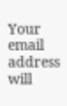Your email address will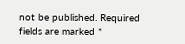not be published. Required fields are marked *